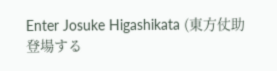Enter Josuke Higashikata (東方仗助登場する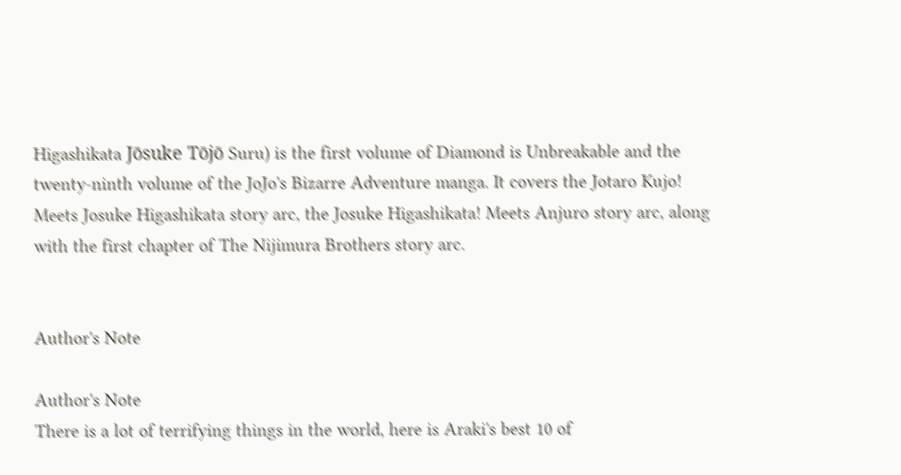Higashikata Jōsuke Tōjō Suru) is the first volume of Diamond is Unbreakable and the twenty-ninth volume of the JoJo's Bizarre Adventure manga. It covers the Jotaro Kujo! Meets Josuke Higashikata story arc, the Josuke Higashikata! Meets Anjuro story arc, along with the first chapter of The Nijimura Brothers story arc.


Author's Note

Author's Note
There is a lot of terrifying things in the world, here is Araki's best 10 of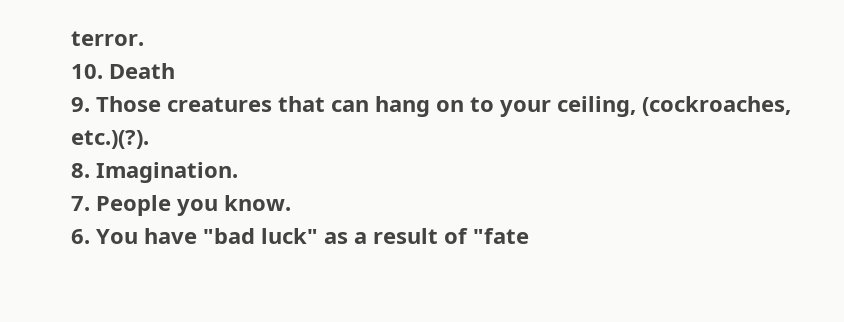terror.
10. Death
9. Those creatures that can hang on to your ceiling, (cockroaches, etc.)(?).
8. Imagination.
7. People you know.
6. You have "bad luck" as a result of "fate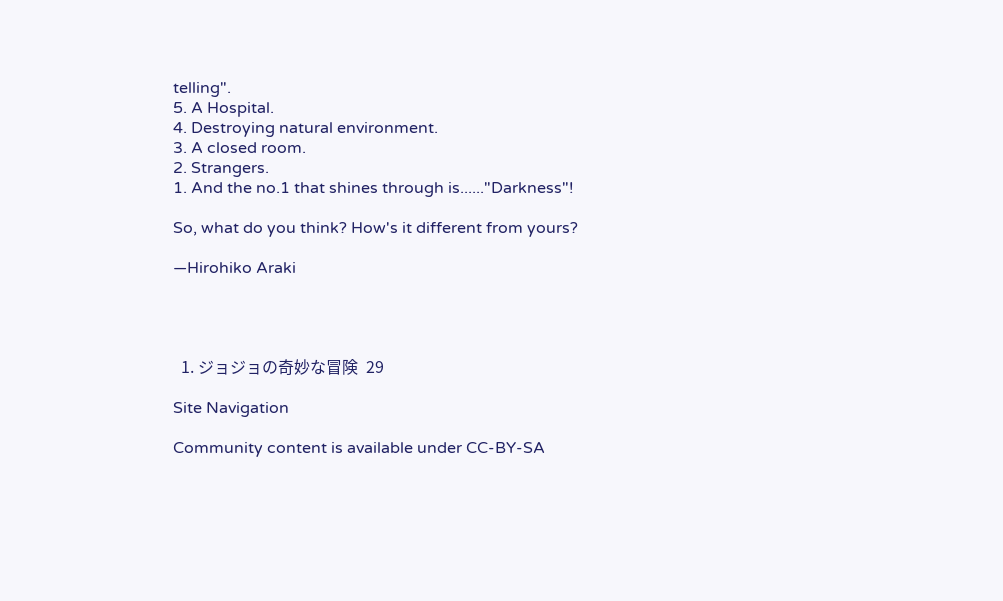telling".
5. A Hospital.
4. Destroying natural environment.
3. A closed room.
2. Strangers.
1. And the no.1 that shines through is......"Darkness"!

So, what do you think? How's it different from yours?

—Hirohiko Araki




  1. ジョジョの奇妙な冒険  29

Site Navigation

Community content is available under CC-BY-SA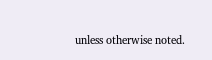unless otherwise noted.